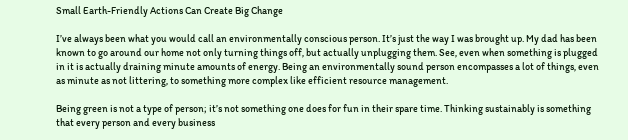Small Earth-Friendly Actions Can Create Big Change

I’ve always been what you would call an environmentally conscious person. It’s just the way I was brought up. My dad has been known to go around our home not only turning things off, but actually unplugging them. See, even when something is plugged in it is actually draining minute amounts of energy. Being an environmentally sound person encompasses a lot of things, even as minute as not littering, to something more complex like efficient resource management.

Being green is not a type of person; it’s not something one does for fun in their spare time. Thinking sustainably is something that every person and every business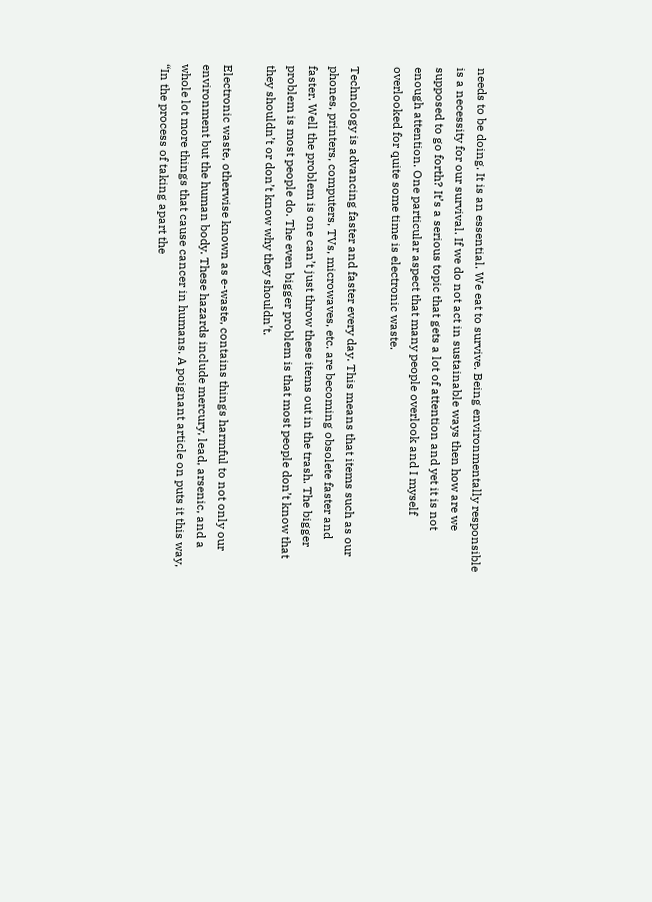needs to be doing. It is an essential. We eat to survive. Being environmentally responsible is a necessity for our survival. If we do not act in sustainable ways then how are we supposed to go forth? It’s a serious topic that gets a lot of attention and yet it is not enough attention. One particular aspect that many people overlook and I myself overlooked for quite some time is electronic waste.

Technology is advancing faster and faster every day. This means that items such as our phones, printers, computers, TVs, microwaves, etc. are becoming obsolete faster and faster. Well the problem is one can’t just throw these items out in the trash. The bigger problem is most people do. The even bigger problem is that most people don’t know that they shouldn’t or don’t know why they shouldn’t.

Electronic waste, otherwise known as e-waste, contains things harmful to not only our environment but the human body. These hazards include mercury, lead, arsenic, and a whole lot more things that cause cancer in humans. A poignant article on puts it this way, “In the process of taking apart the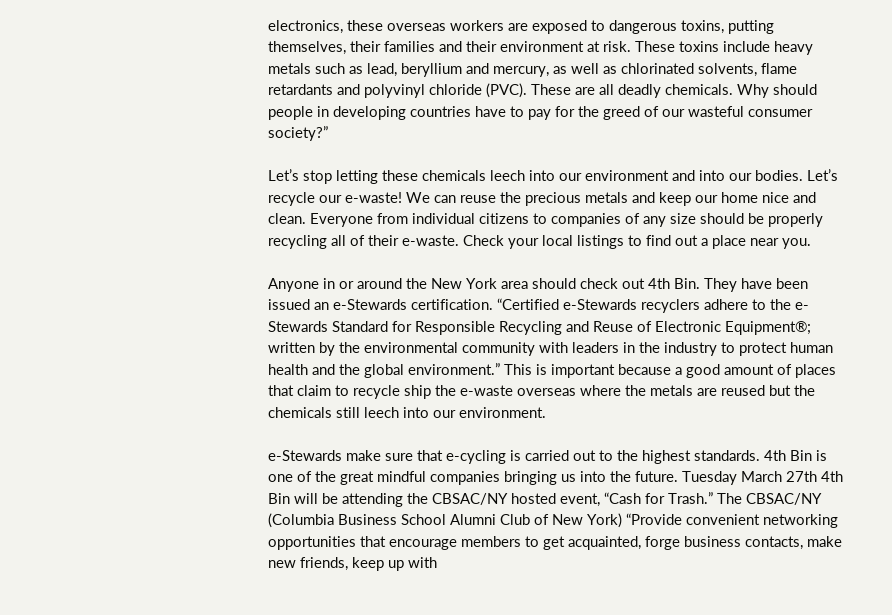electronics, these overseas workers are exposed to dangerous toxins, putting themselves, their families and their environment at risk. These toxins include heavy metals such as lead, beryllium and mercury, as well as chlorinated solvents, flame retardants and polyvinyl chloride (PVC). These are all deadly chemicals. Why should people in developing countries have to pay for the greed of our wasteful consumer society?”

Let’s stop letting these chemicals leech into our environment and into our bodies. Let’s recycle our e-waste! We can reuse the precious metals and keep our home nice and clean. Everyone from individual citizens to companies of any size should be properly recycling all of their e-waste. Check your local listings to find out a place near you.

Anyone in or around the New York area should check out 4th Bin. They have been issued an e-Stewards certification. “Certified e-Stewards recyclers adhere to the e-Stewards Standard for Responsible Recycling and Reuse of Electronic Equipment®; written by the environmental community with leaders in the industry to protect human health and the global environment.” This is important because a good amount of places that claim to recycle ship the e-waste overseas where the metals are reused but the chemicals still leech into our environment.

e-Stewards make sure that e-cycling is carried out to the highest standards. 4th Bin is one of the great mindful companies bringing us into the future. Tuesday March 27th 4th Bin will be attending the CBSAC/NY hosted event, “Cash for Trash.” The CBSAC/NY (Columbia Business School Alumni Club of New York) “Provide convenient networking opportunities that encourage members to get acquainted, forge business contacts, make new friends, keep up with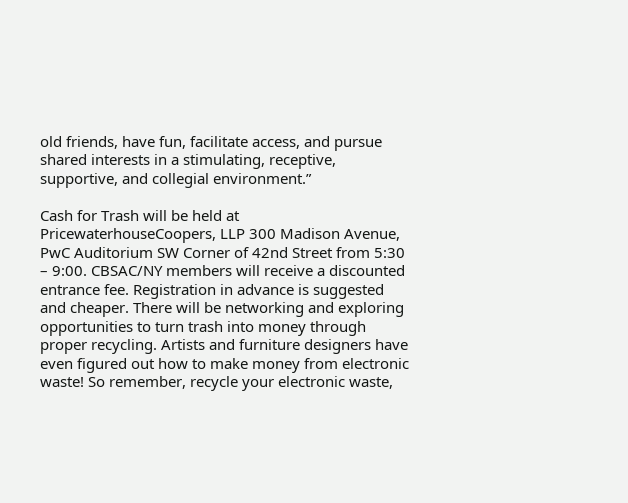old friends, have fun, facilitate access, and pursue shared interests in a stimulating, receptive, supportive, and collegial environment.”

Cash for Trash will be held at PricewaterhouseCoopers, LLP 300 Madison Avenue, PwC Auditorium SW Corner of 42nd Street from 5:30 – 9:00. CBSAC/NY members will receive a discounted entrance fee. Registration in advance is suggested and cheaper. There will be networking and exploring opportunities to turn trash into money through proper recycling. Artists and furniture designers have even figured out how to make money from electronic waste! So remember, recycle your electronic waste,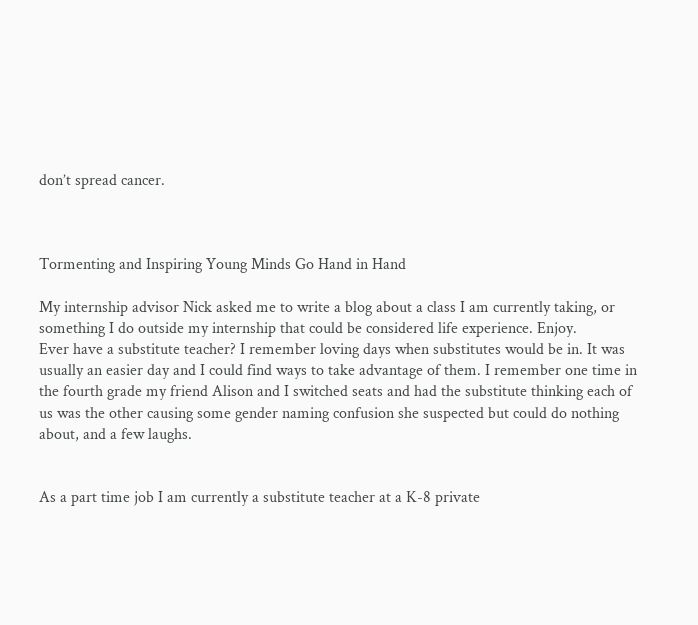don’t spread cancer.



Tormenting and Inspiring Young Minds Go Hand in Hand

My internship advisor Nick asked me to write a blog about a class I am currently taking, or something I do outside my internship that could be considered life experience. Enjoy.
Ever have a substitute teacher? I remember loving days when substitutes would be in. It was usually an easier day and I could find ways to take advantage of them. I remember one time in the fourth grade my friend Alison and I switched seats and had the substitute thinking each of us was the other causing some gender naming confusion she suspected but could do nothing about, and a few laughs.


As a part time job I am currently a substitute teacher at a K-8 private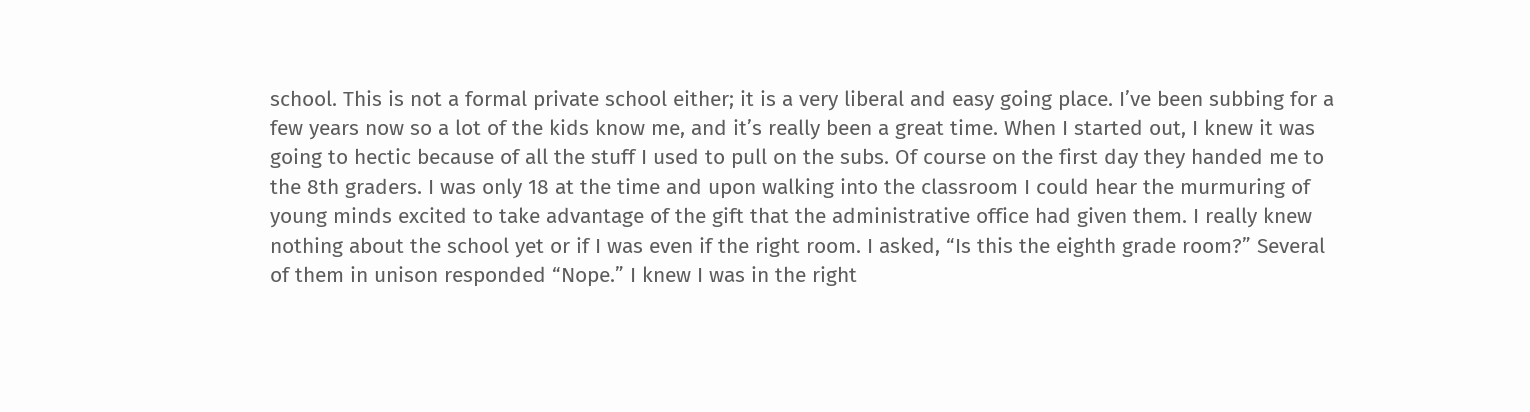school. This is not a formal private school either; it is a very liberal and easy going place. I’ve been subbing for a few years now so a lot of the kids know me, and it’s really been a great time. When I started out, I knew it was going to hectic because of all the stuff I used to pull on the subs. Of course on the first day they handed me to the 8th graders. I was only 18 at the time and upon walking into the classroom I could hear the murmuring of young minds excited to take advantage of the gift that the administrative office had given them. I really knew nothing about the school yet or if I was even if the right room. I asked, “Is this the eighth grade room?” Several of them in unison responded “Nope.” I knew I was in the right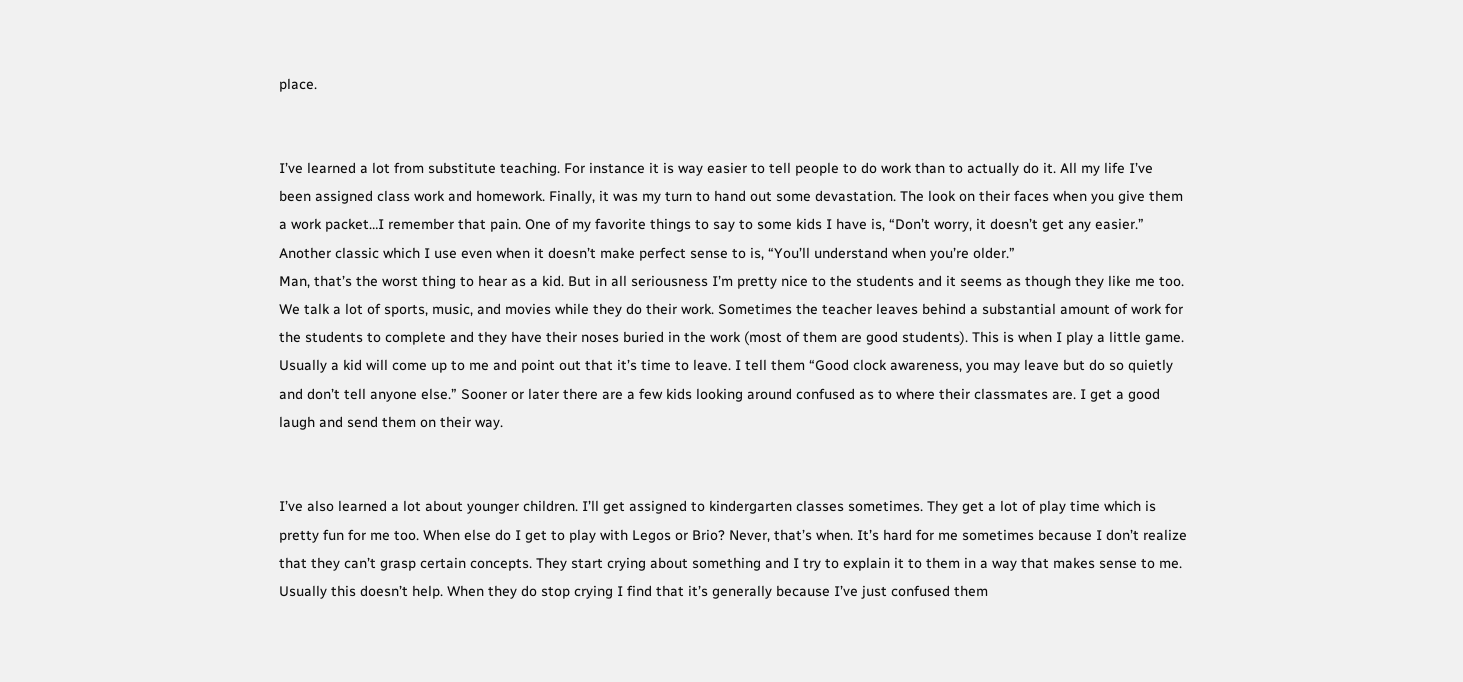place.


I’ve learned a lot from substitute teaching. For instance it is way easier to tell people to do work than to actually do it. All my life I’ve been assigned class work and homework. Finally, it was my turn to hand out some devastation. The look on their faces when you give them a work packet…I remember that pain. One of my favorite things to say to some kids I have is, “Don’t worry, it doesn’t get any easier.” Another classic which I use even when it doesn’t make perfect sense to is, “You’ll understand when you’re older.”
Man, that’s the worst thing to hear as a kid. But in all seriousness I’m pretty nice to the students and it seems as though they like me too. We talk a lot of sports, music, and movies while they do their work. Sometimes the teacher leaves behind a substantial amount of work for the students to complete and they have their noses buried in the work (most of them are good students). This is when I play a little game. Usually a kid will come up to me and point out that it’s time to leave. I tell them “Good clock awareness, you may leave but do so quietly and don’t tell anyone else.” Sooner or later there are a few kids looking around confused as to where their classmates are. I get a good laugh and send them on their way.


I’ve also learned a lot about younger children. I’ll get assigned to kindergarten classes sometimes. They get a lot of play time which is pretty fun for me too. When else do I get to play with Legos or Brio? Never, that’s when. It’s hard for me sometimes because I don’t realize that they can’t grasp certain concepts. They start crying about something and I try to explain it to them in a way that makes sense to me. Usually this doesn’t help. When they do stop crying I find that it’s generally because I’ve just confused them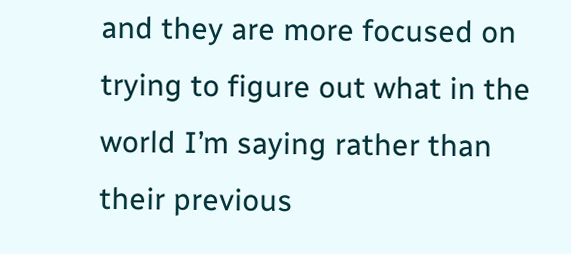and they are more focused on trying to figure out what in the world I’m saying rather than their previous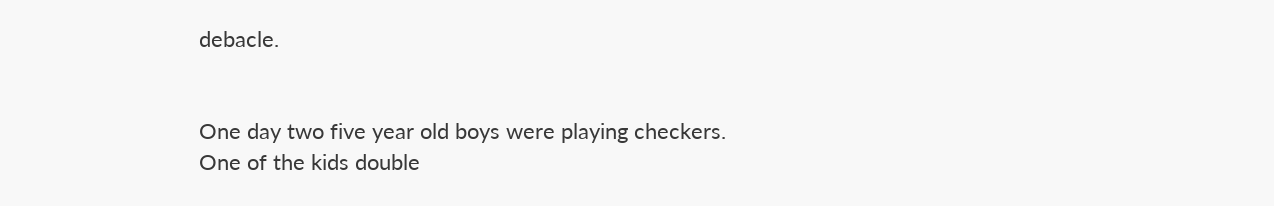debacle.


One day two five year old boys were playing checkers. One of the kids double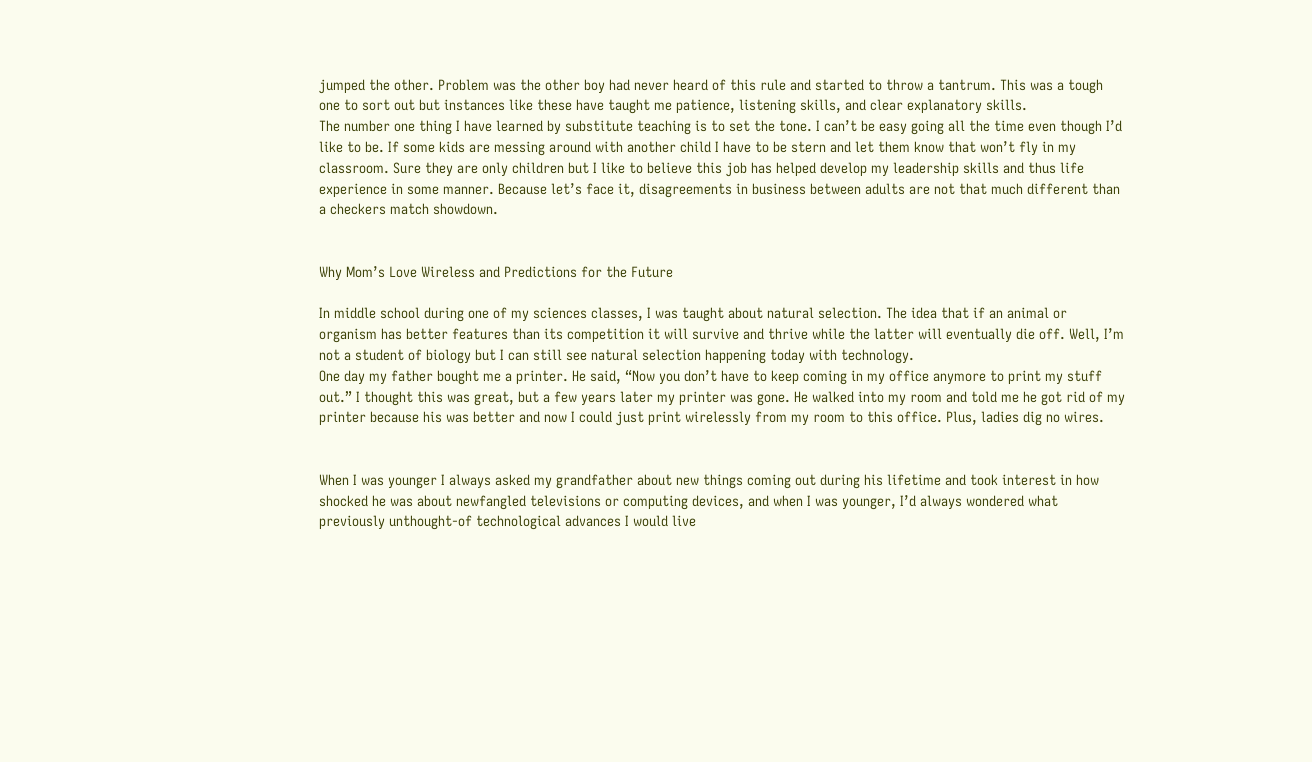jumped the other. Problem was the other boy had never heard of this rule and started to throw a tantrum. This was a tough one to sort out but instances like these have taught me patience, listening skills, and clear explanatory skills.
The number one thing I have learned by substitute teaching is to set the tone. I can’t be easy going all the time even though I’d like to be. If some kids are messing around with another child I have to be stern and let them know that won’t fly in my classroom. Sure they are only children but I like to believe this job has helped develop my leadership skills and thus life experience in some manner. Because let’s face it, disagreements in business between adults are not that much different than a checkers match showdown.


Why Mom’s Love Wireless and Predictions for the Future

In middle school during one of my sciences classes, I was taught about natural selection. The idea that if an animal or organism has better features than its competition it will survive and thrive while the latter will eventually die off. Well, I’m not a student of biology but I can still see natural selection happening today with technology.
One day my father bought me a printer. He said, “Now you don’t have to keep coming in my office anymore to print my stuff out.” I thought this was great, but a few years later my printer was gone. He walked into my room and told me he got rid of my printer because his was better and now I could just print wirelessly from my room to this office. Plus, ladies dig no wires.


When I was younger I always asked my grandfather about new things coming out during his lifetime and took interest in how shocked he was about newfangled televisions or computing devices, and when I was younger, I’d always wondered what previously unthought-of technological advances I would live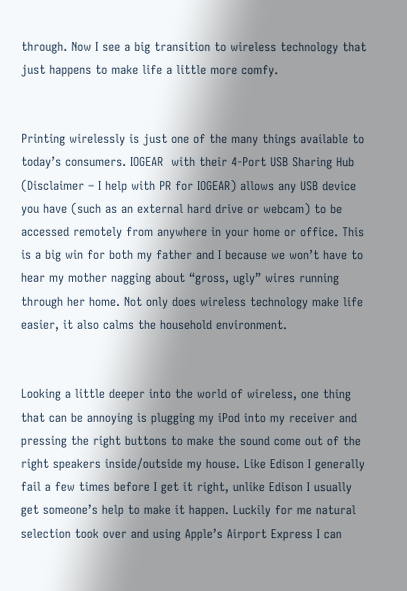through. Now I see a big transition to wireless technology that just happens to make life a little more comfy.


Printing wirelessly is just one of the many things available to today’s consumers. IOGEAR  with their 4-Port USB Sharing Hub (Disclaimer – I help with PR for IOGEAR) allows any USB device you have (such as an external hard drive or webcam) to be accessed remotely from anywhere in your home or office. This is a big win for both my father and I because we won’t have to hear my mother nagging about “gross, ugly” wires running through her home. Not only does wireless technology make life easier, it also calms the household environment.


Looking a little deeper into the world of wireless, one thing that can be annoying is plugging my iPod into my receiver and pressing the right buttons to make the sound come out of the right speakers inside/outside my house. Like Edison I generally fail a few times before I get it right, unlike Edison I usually get someone’s help to make it happen. Luckily for me natural selection took over and using Apple’s Airport Express I can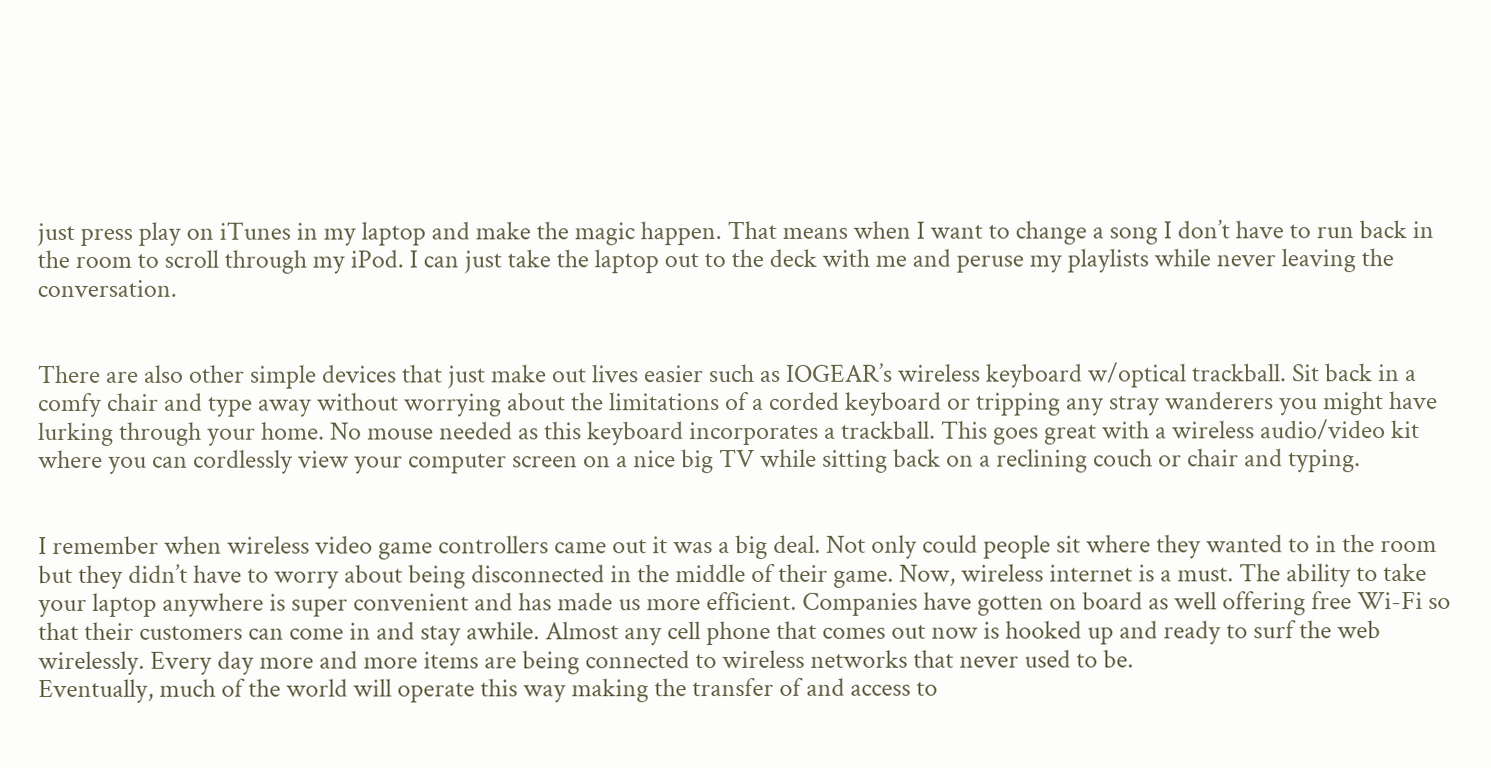just press play on iTunes in my laptop and make the magic happen. That means when I want to change a song I don’t have to run back in the room to scroll through my iPod. I can just take the laptop out to the deck with me and peruse my playlists while never leaving the conversation.


There are also other simple devices that just make out lives easier such as IOGEAR’s wireless keyboard w/optical trackball. Sit back in a comfy chair and type away without worrying about the limitations of a corded keyboard or tripping any stray wanderers you might have lurking through your home. No mouse needed as this keyboard incorporates a trackball. This goes great with a wireless audio/video kit where you can cordlessly view your computer screen on a nice big TV while sitting back on a reclining couch or chair and typing.


I remember when wireless video game controllers came out it was a big deal. Not only could people sit where they wanted to in the room but they didn’t have to worry about being disconnected in the middle of their game. Now, wireless internet is a must. The ability to take your laptop anywhere is super convenient and has made us more efficient. Companies have gotten on board as well offering free Wi-Fi so that their customers can come in and stay awhile. Almost any cell phone that comes out now is hooked up and ready to surf the web wirelessly. Every day more and more items are being connected to wireless networks that never used to be.
Eventually, much of the world will operate this way making the transfer of and access to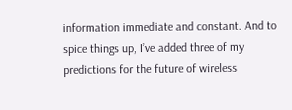information immediate and constant. And to spice things up, I’ve added three of my predictions for the future of wireless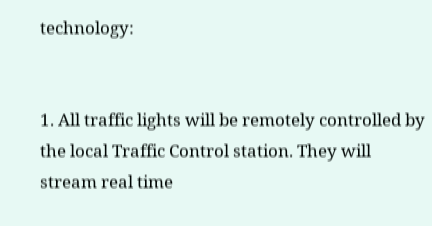technology:


1. All traffic lights will be remotely controlled by the local Traffic Control station. They will stream real time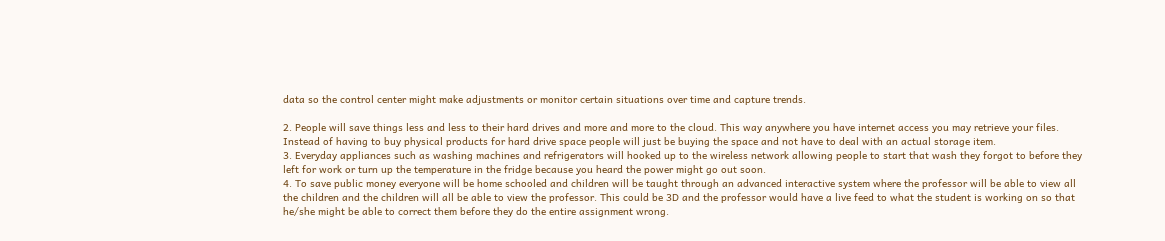data so the control center might make adjustments or monitor certain situations over time and capture trends.

2. People will save things less and less to their hard drives and more and more to the cloud. This way anywhere you have internet access you may retrieve your files. Instead of having to buy physical products for hard drive space people will just be buying the space and not have to deal with an actual storage item.
3. Everyday appliances such as washing machines and refrigerators will hooked up to the wireless network allowing people to start that wash they forgot to before they left for work or turn up the temperature in the fridge because you heard the power might go out soon.
4. To save public money everyone will be home schooled and children will be taught through an advanced interactive system where the professor will be able to view all the children and the children will all be able to view the professor. This could be 3D and the professor would have a live feed to what the student is working on so that he/she might be able to correct them before they do the entire assignment wrong.